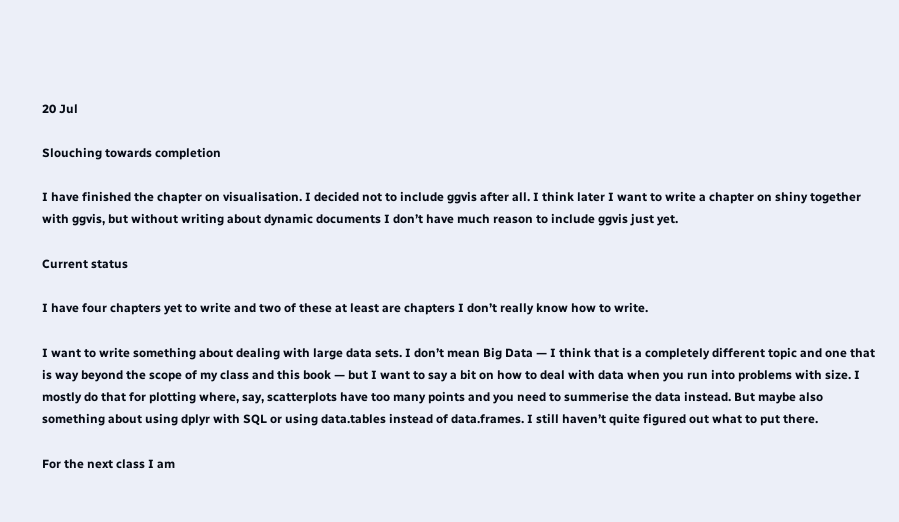20 Jul

Slouching towards completion

I have finished the chapter on visualisation. I decided not to include ggvis after all. I think later I want to write a chapter on shiny together with ggvis, but without writing about dynamic documents I don’t have much reason to include ggvis just yet.

Current status

I have four chapters yet to write and two of these at least are chapters I don’t really know how to write.

I want to write something about dealing with large data sets. I don’t mean Big Data — I think that is a completely different topic and one that is way beyond the scope of my class and this book — but I want to say a bit on how to deal with data when you run into problems with size. I mostly do that for plotting where, say, scatterplots have too many points and you need to summerise the data instead. But maybe also something about using dplyr with SQL or using data.tables instead of data.frames. I still haven’t quite figured out what to put there.

For the next class I am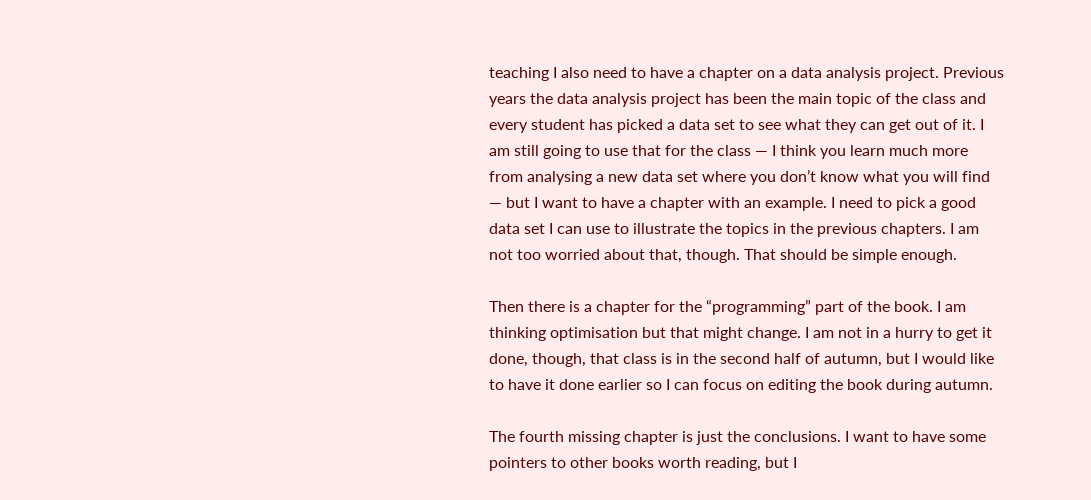teaching I also need to have a chapter on a data analysis project. Previous years the data analysis project has been the main topic of the class and every student has picked a data set to see what they can get out of it. I am still going to use that for the class — I think you learn much more from analysing a new data set where you don’t know what you will find — but I want to have a chapter with an example. I need to pick a good data set I can use to illustrate the topics in the previous chapters. I am not too worried about that, though. That should be simple enough.

Then there is a chapter for the “programming” part of the book. I am thinking optimisation but that might change. I am not in a hurry to get it done, though, that class is in the second half of autumn, but I would like to have it done earlier so I can focus on editing the book during autumn.

The fourth missing chapter is just the conclusions. I want to have some pointers to other books worth reading, but I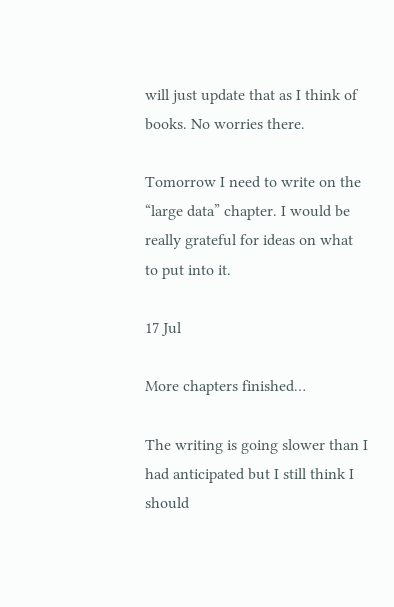will just update that as I think of books. No worries there.

Tomorrow I need to write on the “large data” chapter. I would be really grateful for ideas on what to put into it.

17 Jul

More chapters finished…

The writing is going slower than I had anticipated but I still think I should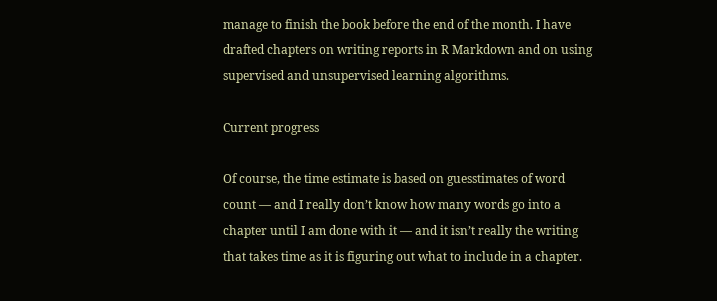manage to finish the book before the end of the month. I have drafted chapters on writing reports in R Markdown and on using supervised and unsupervised learning algorithms.

Current progress

Of course, the time estimate is based on guesstimates of word count — and I really don’t know how many words go into a chapter until I am done with it — and it isn’t really the writing that takes time as it is figuring out what to include in a chapter.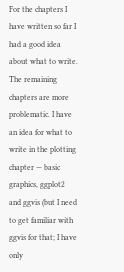For the chapters I have written so far I had a good idea about what to write. The remaining chapters are more problematic. I have an idea for what to write in the plotting chapter — basic graphics, ggplot2 and ggvis (but I need to get familiar with ggvis for that; I have only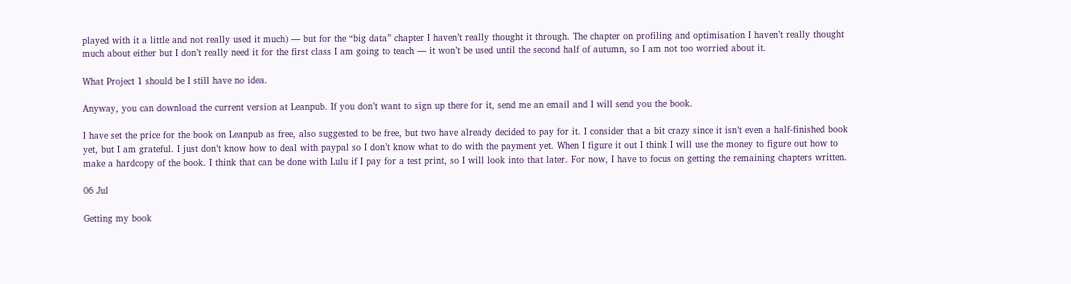played with it a little and not really used it much) — but for the “big data” chapter I haven’t really thought it through. The chapter on profiling and optimisation I haven’t really thought much about either but I don’t really need it for the first class I am going to teach — it won’t be used until the second half of autumn, so I am not too worried about it.

What Project 1 should be I still have no idea.

Anyway, you can download the current version at Leanpub. If you don’t want to sign up there for it, send me an email and I will send you the book.

I have set the price for the book on Leanpub as free, also suggested to be free, but two have already decided to pay for it. I consider that a bit crazy since it isn’t even a half-finished book yet, but I am grateful. I just don’t know how to deal with paypal so I don’t know what to do with the payment yet. When I figure it out I think I will use the money to figure out how to make a hardcopy of the book. I think that can be done with Lulu if I pay for a test print, so I will look into that later. For now, I have to focus on getting the remaining chapters written.

06 Jul

Getting my book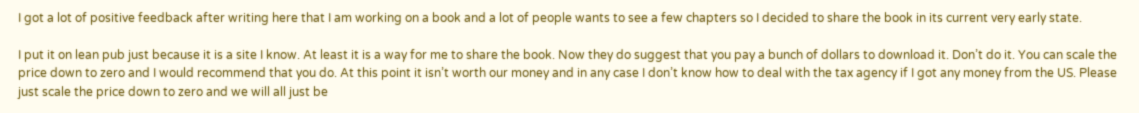I got a lot of positive feedback after writing here that I am working on a book and a lot of people wants to see a few chapters so I decided to share the book in its current very early state.

I put it on lean pub just because it is a site I know. At least it is a way for me to share the book. Now they do suggest that you pay a bunch of dollars to download it. Don’t do it. You can scale the price down to zero and I would recommend that you do. At this point it isn’t worth our money and in any case I don’t know how to deal with the tax agency if I got any money from the US. Please just scale the price down to zero and we will all just be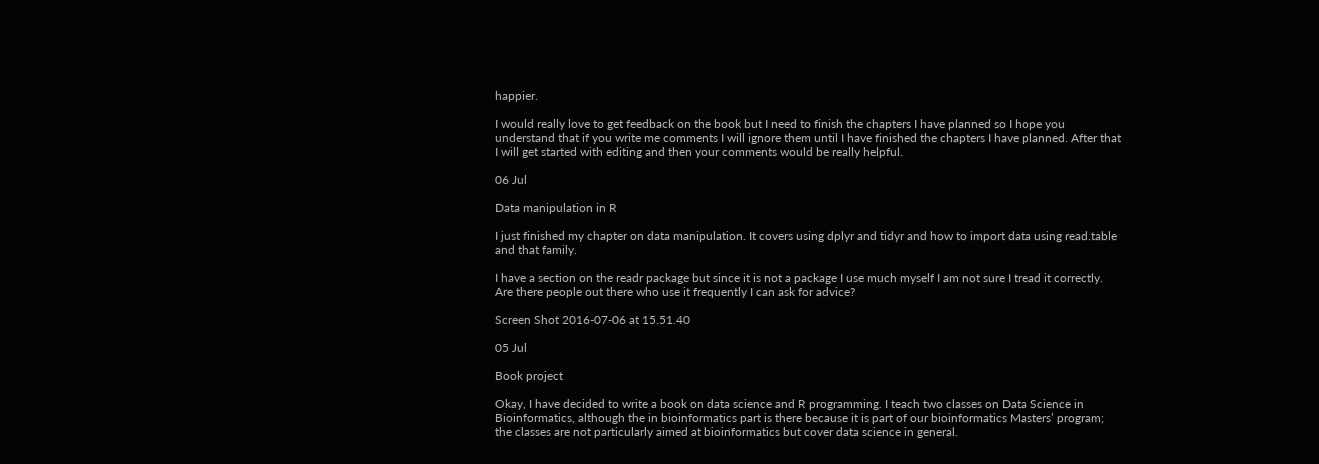happier.

I would really love to get feedback on the book but I need to finish the chapters I have planned so I hope you understand that if you write me comments I will ignore them until I have finished the chapters I have planned. After that I will get started with editing and then your comments would be really helpful.

06 Jul

Data manipulation in R

I just finished my chapter on data manipulation. It covers using dplyr and tidyr and how to import data using read.table and that family.

I have a section on the readr package but since it is not a package I use much myself I am not sure I tread it correctly. Are there people out there who use it frequently I can ask for advice?

Screen Shot 2016-07-06 at 15.51.40

05 Jul

Book project

Okay, I have decided to write a book on data science and R programming. I teach two classes on Data Science in Bioinformatics, although the in bioinformatics part is there because it is part of our bioinformatics Masters’ program; the classes are not particularly aimed at bioinformatics but cover data science in general.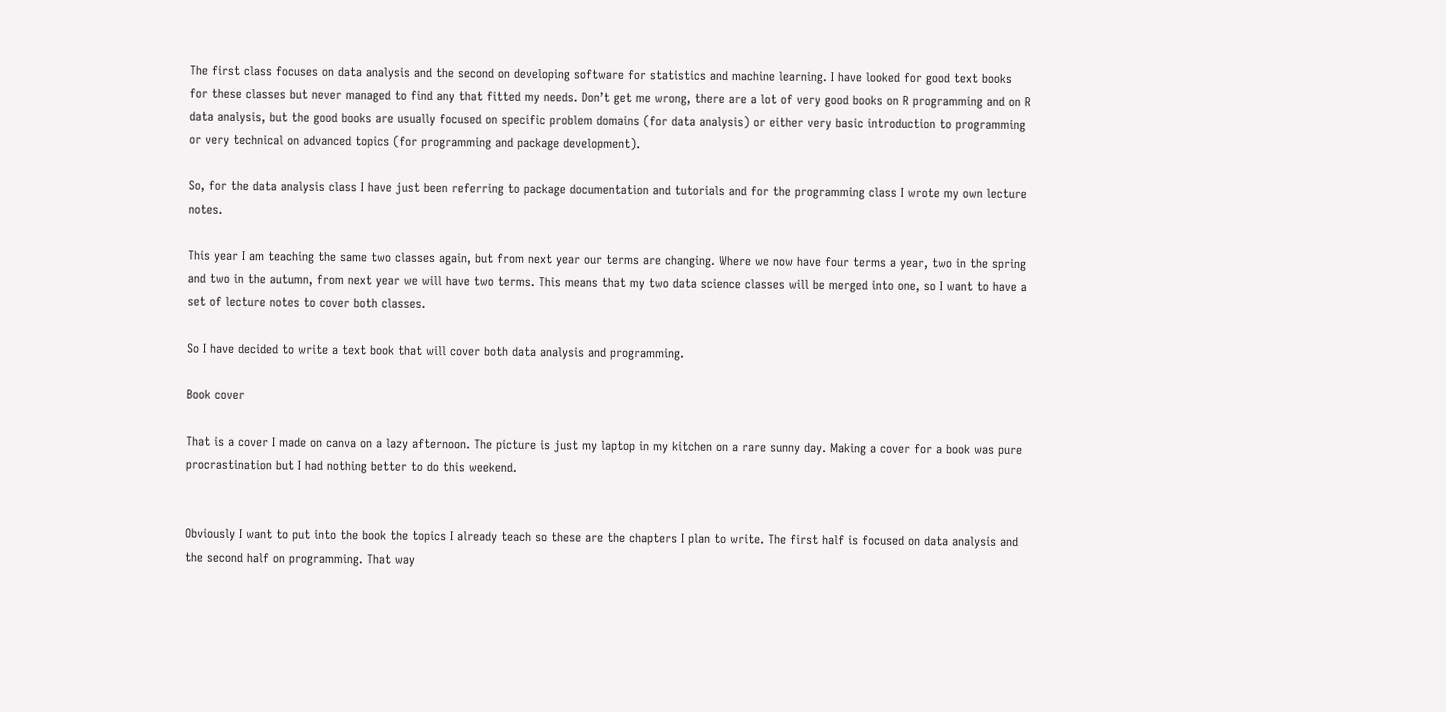The first class focuses on data analysis and the second on developing software for statistics and machine learning. I have looked for good text books for these classes but never managed to find any that fitted my needs. Don’t get me wrong, there are a lot of very good books on R programming and on R data analysis, but the good books are usually focused on specific problem domains (for data analysis) or either very basic introduction to programming or very technical on advanced topics (for programming and package development).

So, for the data analysis class I have just been referring to package documentation and tutorials and for the programming class I wrote my own lecture notes.

This year I am teaching the same two classes again, but from next year our terms are changing. Where we now have four terms a year, two in the spring and two in the autumn, from next year we will have two terms. This means that my two data science classes will be merged into one, so I want to have a set of lecture notes to cover both classes.

So I have decided to write a text book that will cover both data analysis and programming.

Book cover

That is a cover I made on canva on a lazy afternoon. The picture is just my laptop in my kitchen on a rare sunny day. Making a cover for a book was pure procrastination but I had nothing better to do this weekend.


Obviously I want to put into the book the topics I already teach so these are the chapters I plan to write. The first half is focused on data analysis and the second half on programming. That way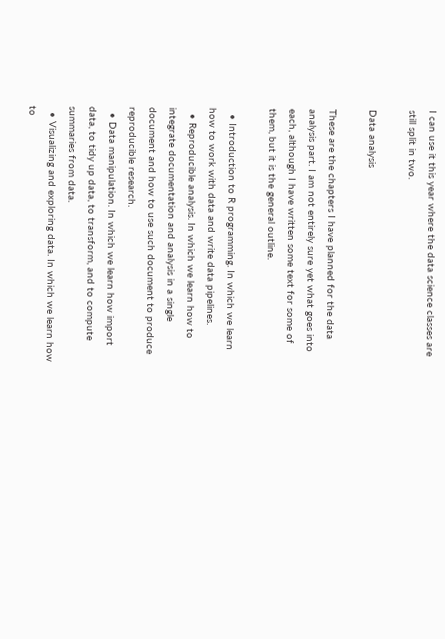I can use it this year where the data science classes are still split in two.

Data analysis

These are the chapters I have planned for the data analysis part. I am not entirely sure yet what goes into each, although I have written some text for some of them, but it is the general outline.

  • Introduction to R programming. In which we learn how to work with data and write data pipelines.
  • Reproducible analysis. In which we learn how to integrate documentation and analysis in a single document and how to use such document to produce reproducible research.
  • Data manipulation. In which we learn how import data, to tidy up data, to transform, and to compute summaries from data.
  • Visualizing and exploring data. In which we learn how to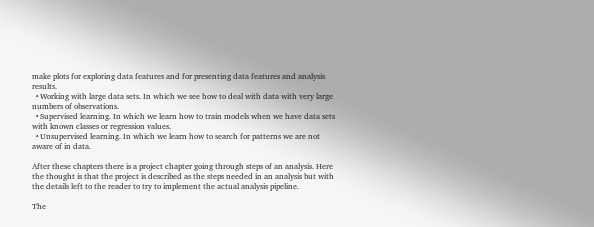make plots for exploring data features and for presenting data features and analysis results.
  • Working with large data sets. In which we see how to deal with data with very large numbers of observations.
  • Supervised learning. In which we learn how to train models when we have data sets with known classes or regression values.
  • Unsupervised learning. In which we learn how to search for patterns we are not aware of in data.

After these chapters there is a project chapter going through steps of an analysis. Here the thought is that the project is described as the steps needed in an analysis but with the details left to the reader to try to implement the actual analysis pipeline.

The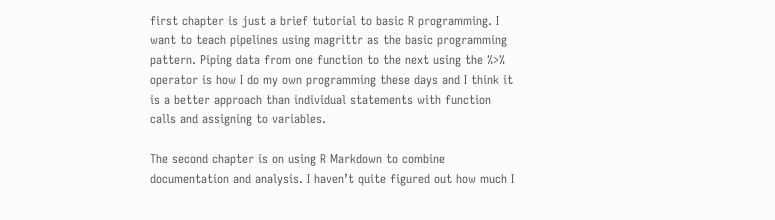first chapter is just a brief tutorial to basic R programming. I want to teach pipelines using magrittr as the basic programming pattern. Piping data from one function to the next using the %>% operator is how I do my own programming these days and I think it is a better approach than individual statements with function calls and assigning to variables.

The second chapter is on using R Markdown to combine documentation and analysis. I haven’t quite figured out how much I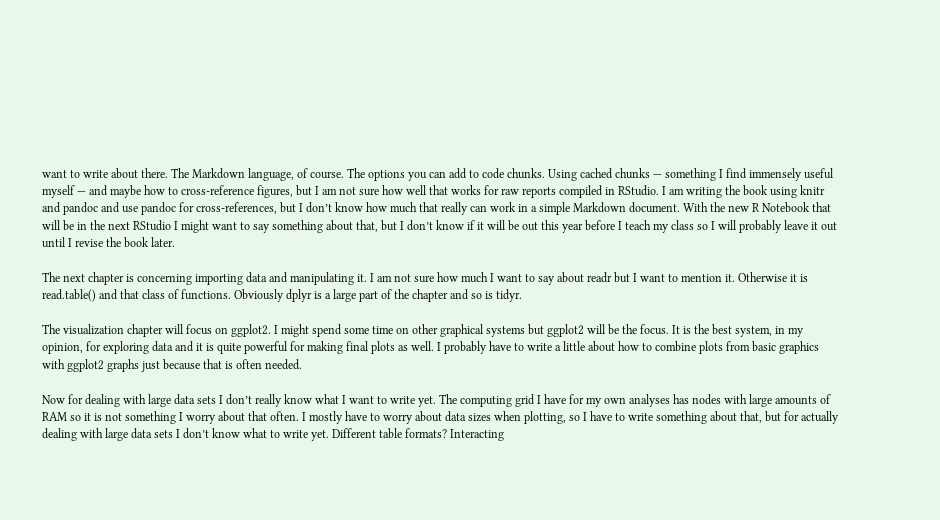want to write about there. The Markdown language, of course. The options you can add to code chunks. Using cached chunks — something I find immensely useful myself — and maybe how to cross-reference figures, but I am not sure how well that works for raw reports compiled in RStudio. I am writing the book using knitr and pandoc and use pandoc for cross-references, but I don’t know how much that really can work in a simple Markdown document. With the new R Notebook that will be in the next RStudio I might want to say something about that, but I don’t know if it will be out this year before I teach my class so I will probably leave it out until I revise the book later.

The next chapter is concerning importing data and manipulating it. I am not sure how much I want to say about readr but I want to mention it. Otherwise it is read.table() and that class of functions. Obviously dplyr is a large part of the chapter and so is tidyr.

The visualization chapter will focus on ggplot2. I might spend some time on other graphical systems but ggplot2 will be the focus. It is the best system, in my opinion, for exploring data and it is quite powerful for making final plots as well. I probably have to write a little about how to combine plots from basic graphics with ggplot2 graphs just because that is often needed.

Now for dealing with large data sets I don’t really know what I want to write yet. The computing grid I have for my own analyses has nodes with large amounts of RAM so it is not something I worry about that often. I mostly have to worry about data sizes when plotting, so I have to write something about that, but for actually dealing with large data sets I don’t know what to write yet. Different table formats? Interacting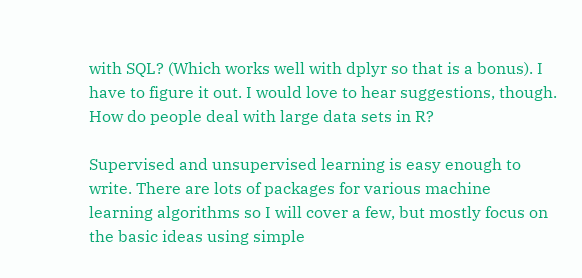with SQL? (Which works well with dplyr so that is a bonus). I have to figure it out. I would love to hear suggestions, though. How do people deal with large data sets in R?

Supervised and unsupervised learning is easy enough to write. There are lots of packages for various machine learning algorithms so I will cover a few, but mostly focus on the basic ideas using simple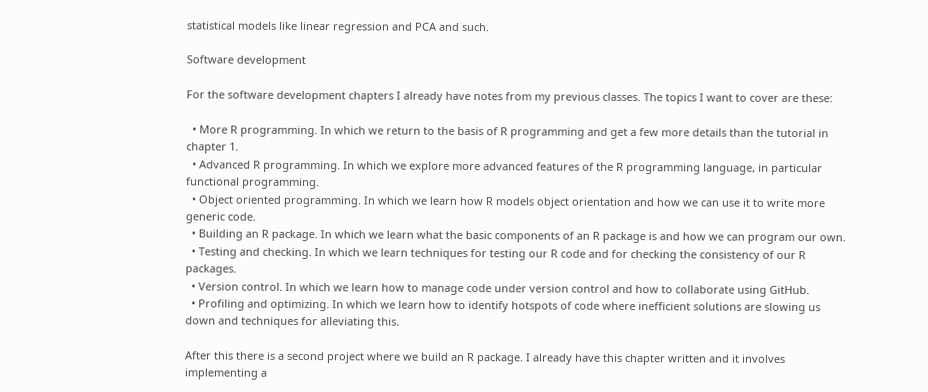statistical models like linear regression and PCA and such.

Software development

For the software development chapters I already have notes from my previous classes. The topics I want to cover are these:

  • More R programming. In which we return to the basis of R programming and get a few more details than the tutorial in chapter 1.
  • Advanced R programming. In which we explore more advanced features of the R programming language, in particular functional programming.
  • Object oriented programming. In which we learn how R models object orientation and how we can use it to write more generic code.
  • Building an R package. In which we learn what the basic components of an R package is and how we can program our own.
  • Testing and checking. In which we learn techniques for testing our R code and for checking the consistency of our R packages.
  • Version control. In which we learn how to manage code under version control and how to collaborate using GitHub.
  • Profiling and optimizing. In which we learn how to identify hotspots of code where inefficient solutions are slowing us down and techniques for alleviating this.

After this there is a second project where we build an R package. I already have this chapter written and it involves implementing a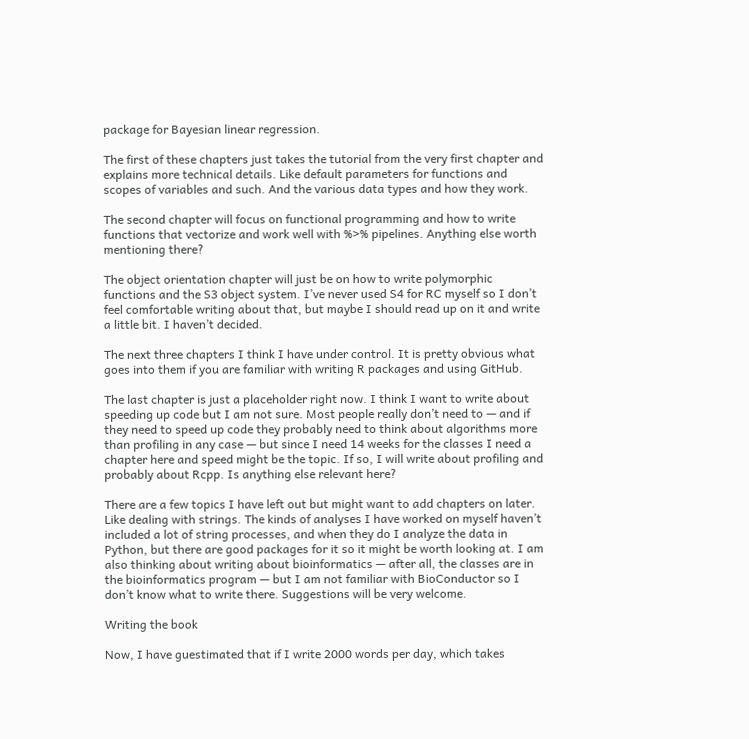package for Bayesian linear regression.

The first of these chapters just takes the tutorial from the very first chapter and explains more technical details. Like default parameters for functions and scopes of variables and such. And the various data types and how they work.

The second chapter will focus on functional programming and how to write functions that vectorize and work well with %>% pipelines. Anything else worth mentioning there?

The object orientation chapter will just be on how to write polymorphic functions and the S3 object system. I’ve never used S4 for RC myself so I don’t feel comfortable writing about that, but maybe I should read up on it and write a little bit. I haven’t decided.

The next three chapters I think I have under control. It is pretty obvious what goes into them if you are familiar with writing R packages and using GitHub.

The last chapter is just a placeholder right now. I think I want to write about speeding up code but I am not sure. Most people really don’t need to — and if they need to speed up code they probably need to think about algorithms more than profiling in any case — but since I need 14 weeks for the classes I need a chapter here and speed might be the topic. If so, I will write about profiling and probably about Rcpp. Is anything else relevant here?

There are a few topics I have left out but might want to add chapters on later. Like dealing with strings. The kinds of analyses I have worked on myself haven’t included a lot of string processes, and when they do I analyze the data in Python, but there are good packages for it so it might be worth looking at. I am also thinking about writing about bioinformatics — after all, the classes are in the bioinformatics program — but I am not familiar with BioConductor so I don’t know what to write there. Suggestions will be very welcome.

Writing the book

Now, I have guestimated that if I write 2000 words per day, which takes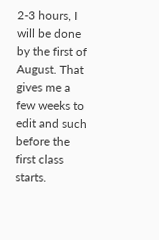2-3 hours, I will be done by the first of August. That gives me a few weeks to edit and such before the first class starts.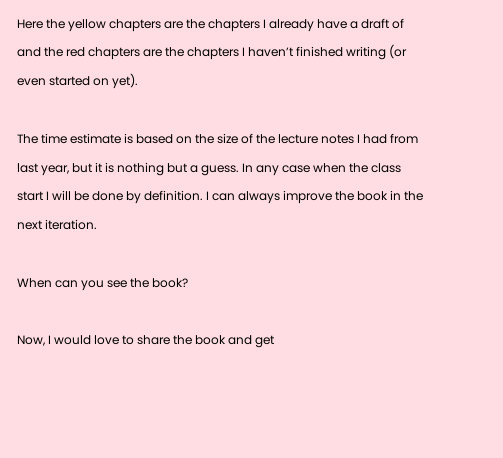Here the yellow chapters are the chapters I already have a draft of and the red chapters are the chapters I haven’t finished writing (or even started on yet).

The time estimate is based on the size of the lecture notes I had from last year, but it is nothing but a guess. In any case when the class start I will be done by definition. I can always improve the book in the next iteration.

When can you see the book?

Now, I would love to share the book and get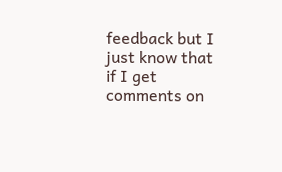feedback but I just know that if I get comments on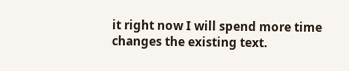it right now I will spend more time changes the existing text.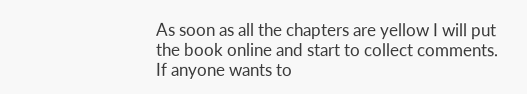As soon as all the chapters are yellow I will put the book online and start to collect comments. If anyone wants to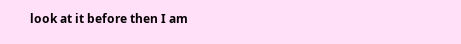look at it before then I am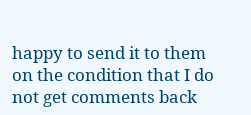happy to send it to them on the condition that I do not get comments back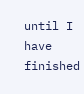until I have finished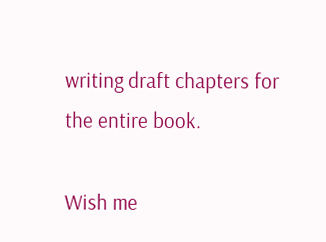writing draft chapters for the entire book.

Wish me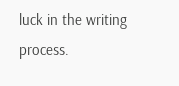luck in the writing process.